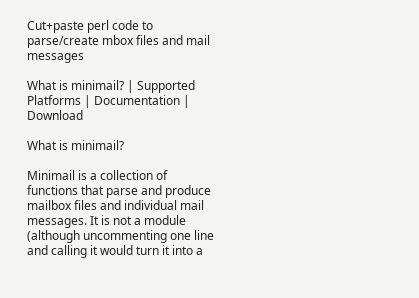Cut+paste perl code to parse/create mbox files and mail messages

What is minimail? | Supported Platforms | Documentation | Download

What is minimail?

Minimail is a collection of functions that parse and produce mailbox files and individual mail messages. It is not a module (although uncommenting one line and calling it would turn it into a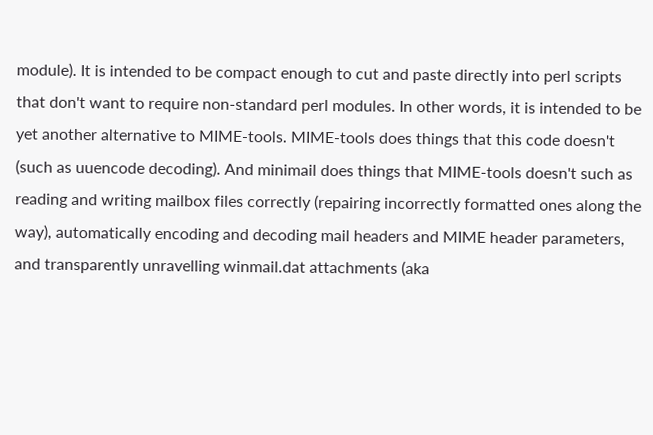module). It is intended to be compact enough to cut and paste directly into perl scripts that don't want to require non-standard perl modules. In other words, it is intended to be yet another alternative to MIME-tools. MIME-tools does things that this code doesn't (such as uuencode decoding). And minimail does things that MIME-tools doesn't such as reading and writing mailbox files correctly (repairing incorrectly formatted ones along the way), automatically encoding and decoding mail headers and MIME header parameters, and transparently unravelling winmail.dat attachments (aka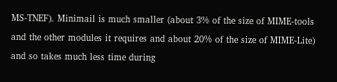MS-TNEF). Minimail is much smaller (about 3% of the size of MIME-tools and the other modules it requires and about 20% of the size of MIME-Lite) and so takes much less time during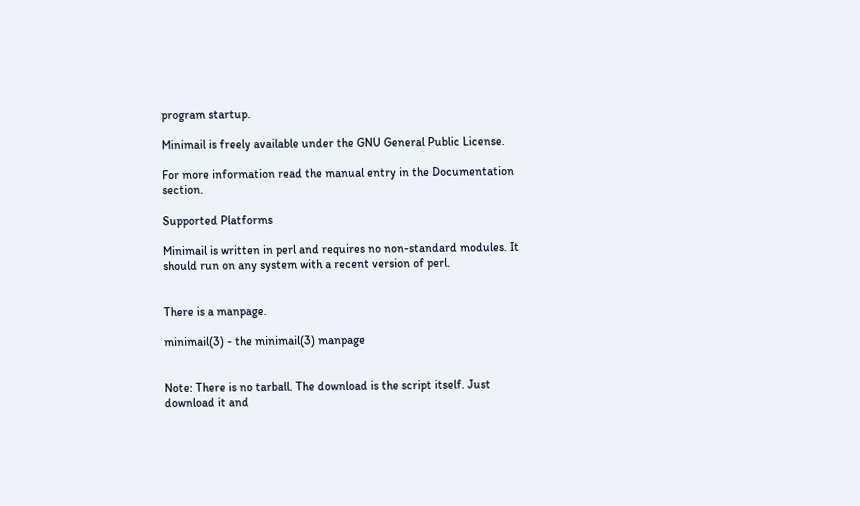program startup.

Minimail is freely available under the GNU General Public License.

For more information read the manual entry in the Documentation section.

Supported Platforms

Minimail is written in perl and requires no non-standard modules. It should run on any system with a recent version of perl.


There is a manpage.

minimail(3) - the minimail(3) manpage


Note: There is no tarball. The download is the script itself. Just download it and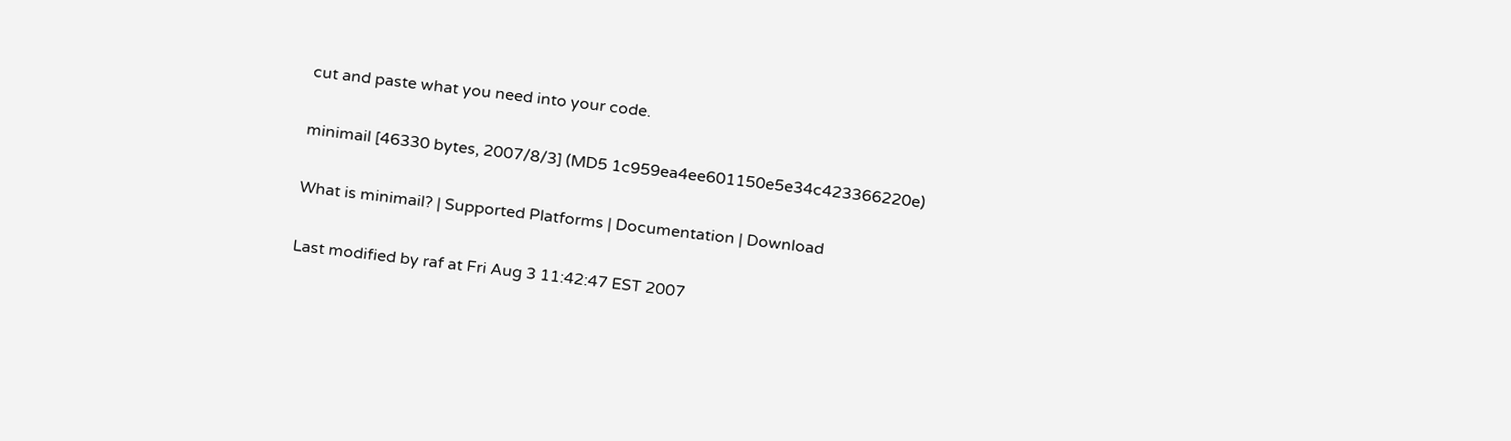cut and paste what you need into your code.

minimail [46330 bytes, 2007/8/3] (MD5 1c959ea4ee601150e5e34c423366220e)

What is minimail? | Supported Platforms | Documentation | Download

Last modified by raf at Fri Aug 3 11:42:47 EST 2007